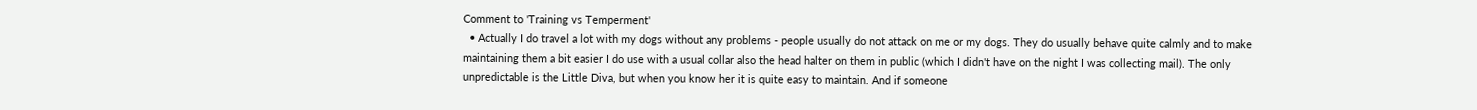Comment to 'Training vs Temperment'
  • Actually I do travel a lot with my dogs without any problems - people usually do not attack on me or my dogs. They do usually behave quite calmly and to make maintaining them a bit easier I do use with a usual collar also the head halter on them in public (which I didn't have on the night I was collecting mail). The only unpredictable is the Little Diva, but when you know her it is quite easy to maintain. And if someone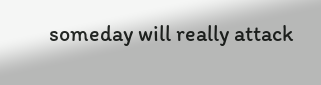someday will really attack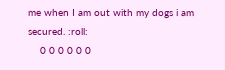me when I am out with my dogs i am secured. :roll:
    0 0 0 0 0 0